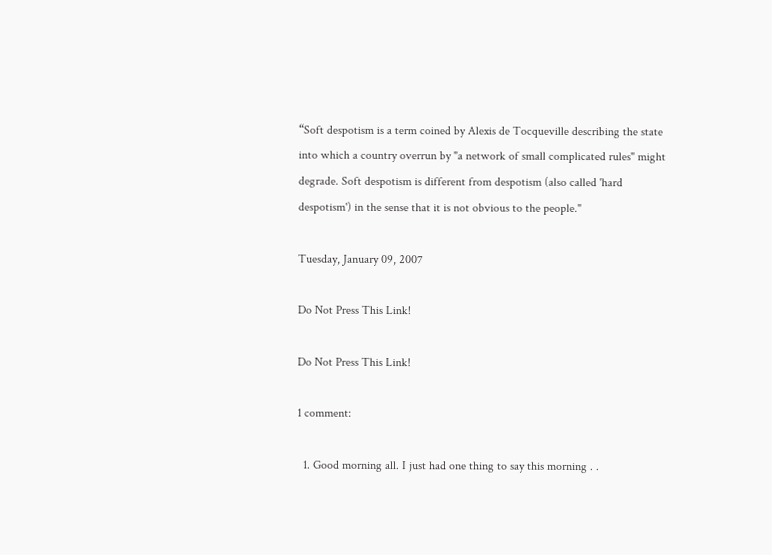“Soft despotism is a term coined by Alexis de Tocqueville describing the state into which a country overrun by "a network of small complicated rules" might degrade. Soft despotism is different from despotism (also called 'hard despotism') in the sense that it is not obvious to the people."

Tuesday, January 09, 2007

Do Not Press This Link!

Do Not Press This Link!

1 comment:

  1. Good morning all. I just had one thing to say this morning . .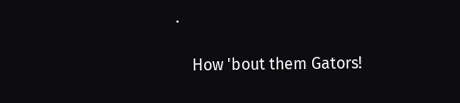.

    How 'bout them Gators!